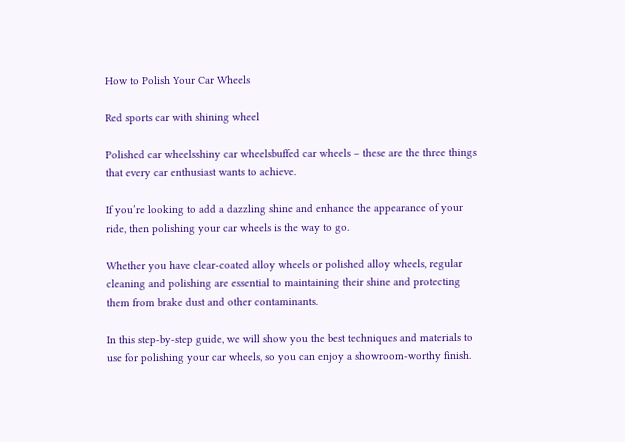How to Polish Your Car Wheels

Red sports car with shining wheel

Polished car wheelsshiny car wheelsbuffed car wheels – these are the three things that every car enthusiast wants to achieve.

If you’re looking to add a dazzling shine and enhance the appearance of your ride, then polishing your car wheels is the way to go.

Whether you have clear-coated alloy wheels or polished alloy wheels, regular cleaning and polishing are essential to maintaining their shine and protecting them from brake dust and other contaminants.

In this step-by-step guide, we will show you the best techniques and materials to use for polishing your car wheels, so you can enjoy a showroom-worthy finish.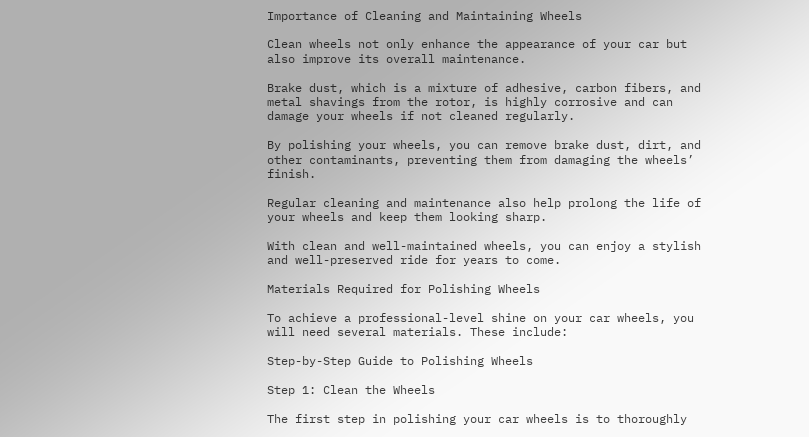Importance of Cleaning and Maintaining Wheels

Clean wheels not only enhance the appearance of your car but also improve its overall maintenance.

Brake dust, which is a mixture of adhesive, carbon fibers, and metal shavings from the rotor, is highly corrosive and can damage your wheels if not cleaned regularly.

By polishing your wheels, you can remove brake dust, dirt, and other contaminants, preventing them from damaging the wheels’ finish.

Regular cleaning and maintenance also help prolong the life of your wheels and keep them looking sharp.

With clean and well-maintained wheels, you can enjoy a stylish and well-preserved ride for years to come.

Materials Required for Polishing Wheels

To achieve a professional-level shine on your car wheels, you will need several materials. These include:

Step-by-Step Guide to Polishing Wheels

Step 1: Clean the Wheels

The first step in polishing your car wheels is to thoroughly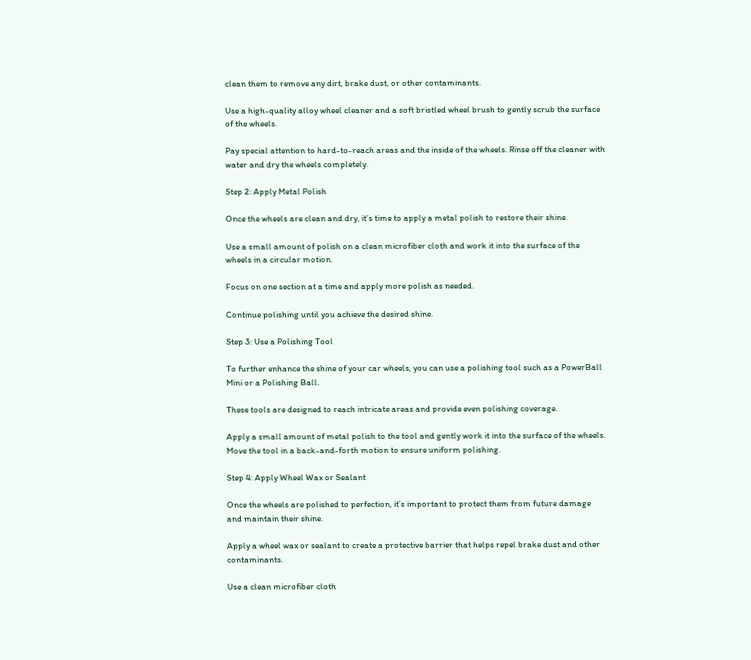clean them to remove any dirt, brake dust, or other contaminants.

Use a high-quality alloy wheel cleaner and a soft bristled wheel brush to gently scrub the surface of the wheels.

Pay special attention to hard-to-reach areas and the inside of the wheels. Rinse off the cleaner with water and dry the wheels completely.

Step 2: Apply Metal Polish

Once the wheels are clean and dry, it’s time to apply a metal polish to restore their shine.

Use a small amount of polish on a clean microfiber cloth and work it into the surface of the wheels in a circular motion.

Focus on one section at a time and apply more polish as needed.

Continue polishing until you achieve the desired shine.

Step 3: Use a Polishing Tool

To further enhance the shine of your car wheels, you can use a polishing tool such as a PowerBall Mini or a Polishing Ball.

These tools are designed to reach intricate areas and provide even polishing coverage.

Apply a small amount of metal polish to the tool and gently work it into the surface of the wheels. Move the tool in a back-and-forth motion to ensure uniform polishing.

Step 4: Apply Wheel Wax or Sealant

Once the wheels are polished to perfection, it’s important to protect them from future damage and maintain their shine.

Apply a wheel wax or sealant to create a protective barrier that helps repel brake dust and other contaminants.

Use a clean microfiber cloth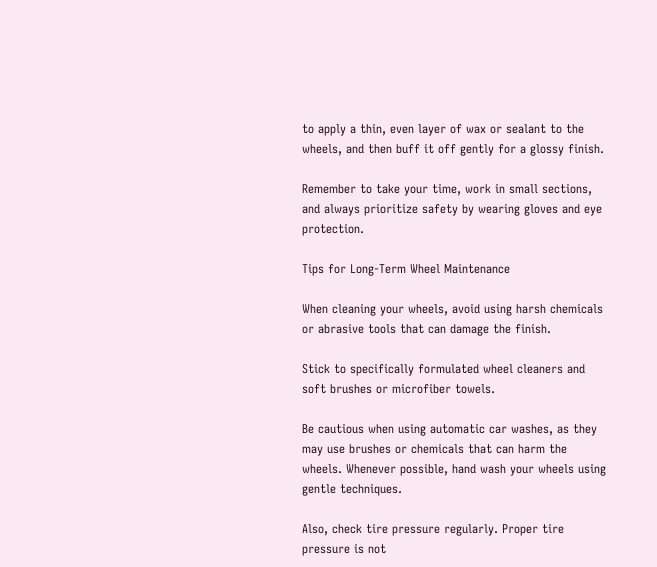to apply a thin, even layer of wax or sealant to the wheels, and then buff it off gently for a glossy finish.

Remember to take your time, work in small sections, and always prioritize safety by wearing gloves and eye protection.

Tips for Long-Term Wheel Maintenance

When cleaning your wheels, avoid using harsh chemicals or abrasive tools that can damage the finish.

Stick to specifically formulated wheel cleaners and soft brushes or microfiber towels.

Be cautious when using automatic car washes, as they may use brushes or chemicals that can harm the wheels. Whenever possible, hand wash your wheels using gentle techniques.

Also, check tire pressure regularly. Proper tire pressure is not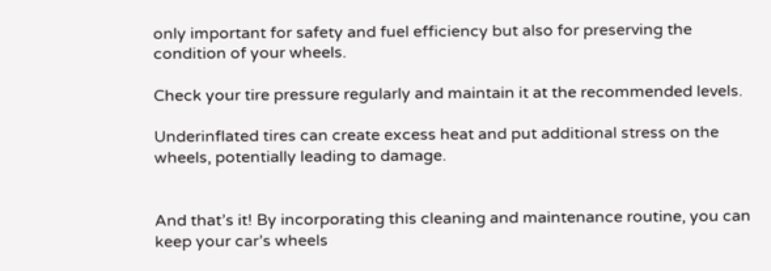only important for safety and fuel efficiency but also for preserving the condition of your wheels.

Check your tire pressure regularly and maintain it at the recommended levels.

Underinflated tires can create excess heat and put additional stress on the wheels, potentially leading to damage.


And that’s it! By incorporating this cleaning and maintenance routine, you can keep your car’s wheels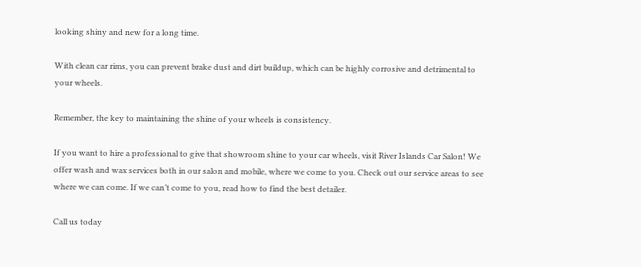looking shiny and new for a long time.

With clean car rims, you can prevent brake dust and dirt buildup, which can be highly corrosive and detrimental to your wheels.

Remember, the key to maintaining the shine of your wheels is consistency.

If you want to hire a professional to give that showroom shine to your car wheels, visit River Islands Car Salon! We offer wash and wax services both in our salon and mobile, where we come to you. Check out our service areas to see where we can come. If we can’t come to you, read how to find the best detailer.

Call us today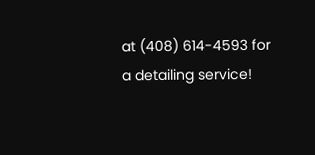at (408) 614-4593 for a detailing service!